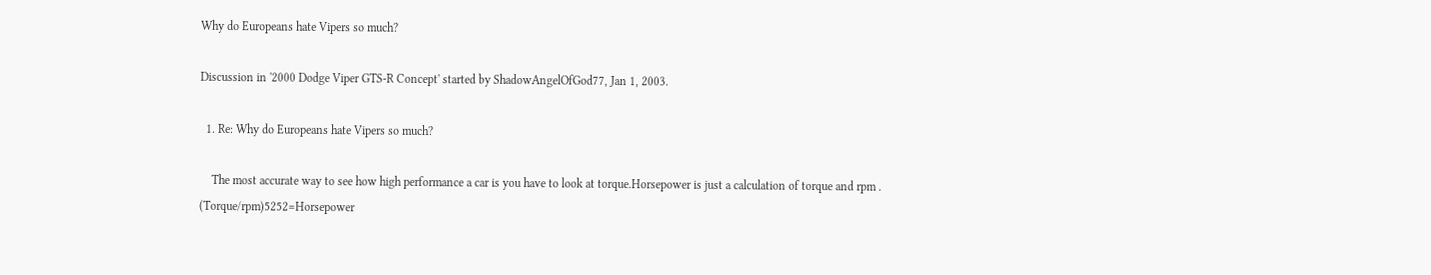Why do Europeans hate Vipers so much?

Discussion in '2000 Dodge Viper GTS-R Concept' started by ShadowAngelOfGod77, Jan 1, 2003.

  1. Re: Why do Europeans hate Vipers so much?

    The most accurate way to see how high performance a car is you have to look at torque.Horsepower is just a calculation of torque and rpm . (Torque/rpm)5252=Horsepower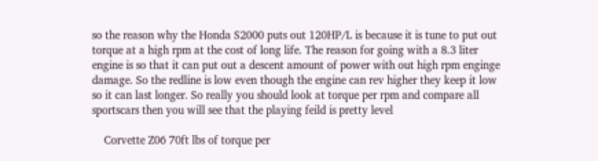so the reason why the Honda S2000 puts out 120HP/L is because it is tune to put out torque at a high rpm at the cost of long life. The reason for going with a 8.3 liter engine is so that it can put out a descent amount of power with out high rpm enginge damage. So the redline is low even though the engine can rev higher they keep it low so it can last longer. So really you should look at torque per rpm and compare all sportscars then you will see that the playing feild is pretty level

    Corvette Z06 70ft lbs of torque per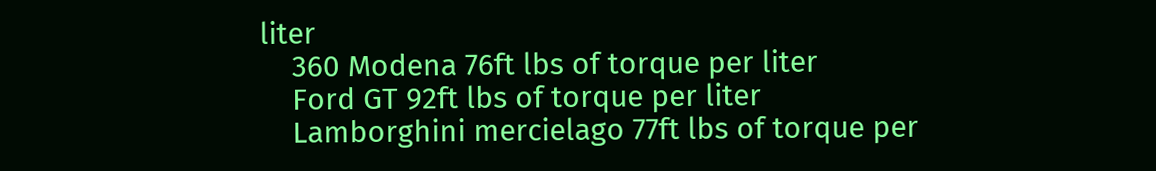liter
    360 Modena 76ft lbs of torque per liter
    Ford GT 92ft lbs of torque per liter
    Lamborghini mercielago 77ft lbs of torque per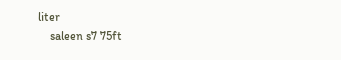liter
    saleen s7 75ft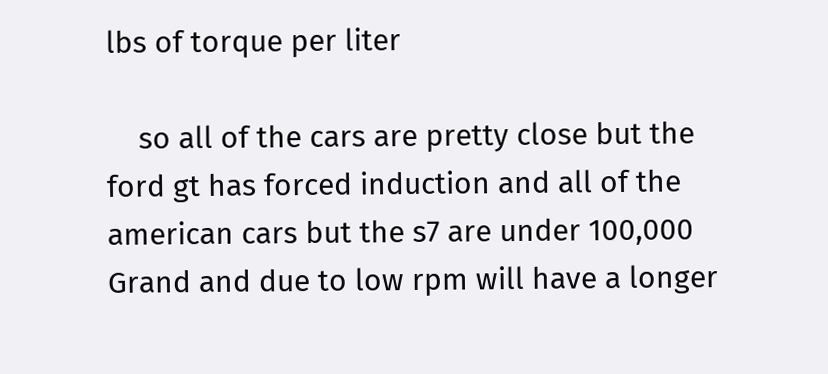lbs of torque per liter

    so all of the cars are pretty close but the ford gt has forced induction and all of the american cars but the s7 are under 100,000 Grand and due to low rpm will have a longer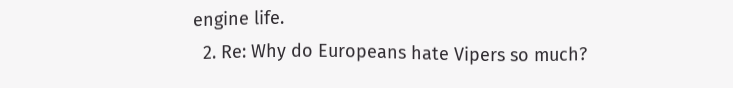engine life.
  2. Re: Why do Europeans hate Vipers so much?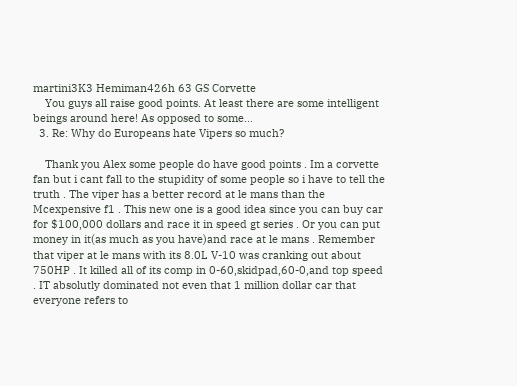martini3K3 Hemiman426h 63 GS Corvette
    You guys all raise good points. At least there are some intelligent beings around here! As opposed to some...
  3. Re: Why do Europeans hate Vipers so much?

    Thank you Alex some people do have good points . Im a corvette fan but i cant fall to the stupidity of some people so i have to tell the truth . The viper has a better record at le mans than the Mcexpensive f1 . This new one is a good idea since you can buy car for $100,000 dollars and race it in speed gt series . Or you can put money in it(as much as you have)and race at le mans . Remember that viper at le mans with its 8.0L V-10 was cranking out about 750HP . It killed all of its comp in 0-60,skidpad,60-0,and top speed . IT absolutly dominated not even that 1 million dollar car that everyone refers to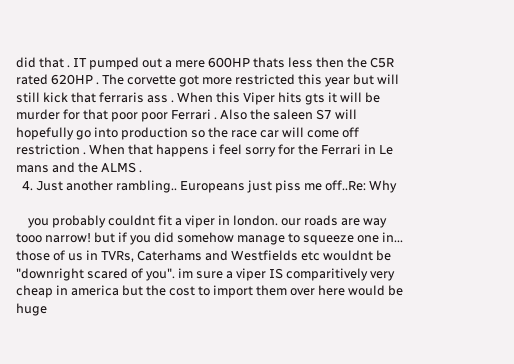did that . IT pumped out a mere 600HP thats less then the C5R rated 620HP . The corvette got more restricted this year but will still kick that ferraris ass . When this Viper hits gts it will be murder for that poor poor Ferrari . Also the saleen S7 will hopefully go into production so the race car will come off restriction . When that happens i feel sorry for the Ferrari in Le mans and the ALMS .
  4. Just another rambling.. Europeans just piss me off..Re: Why

    you probably couldnt fit a viper in london. our roads are way tooo narrow! but if you did somehow manage to squeeze one in... those of us in TVRs, Caterhams and Westfields etc wouldnt be "downright scared of you". im sure a viper IS comparitively very cheap in america but the cost to import them over here would be huge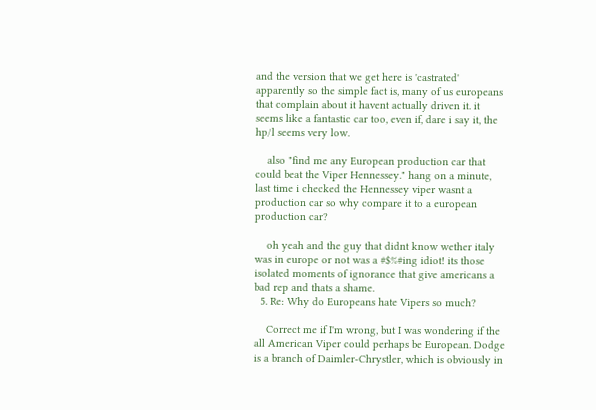and the version that we get here is 'castrated' apparently so the simple fact is, many of us europeans that complain about it havent actually driven it. it seems like a fantastic car too, even if, dare i say it, the hp/l seems very low.

    also "find me any European production car that could beat the Viper Hennessey." hang on a minute, last time i checked the Hennessey viper wasnt a production car so why compare it to a european production car?

    oh yeah and the guy that didnt know wether italy was in europe or not was a #$%#ing idiot! its those isolated moments of ignorance that give americans a bad rep and thats a shame.
  5. Re: Why do Europeans hate Vipers so much?

    Correct me if I'm wrong, but I was wondering if the all American Viper could perhaps be European. Dodge is a branch of Daimler-Chrystler, which is obviously in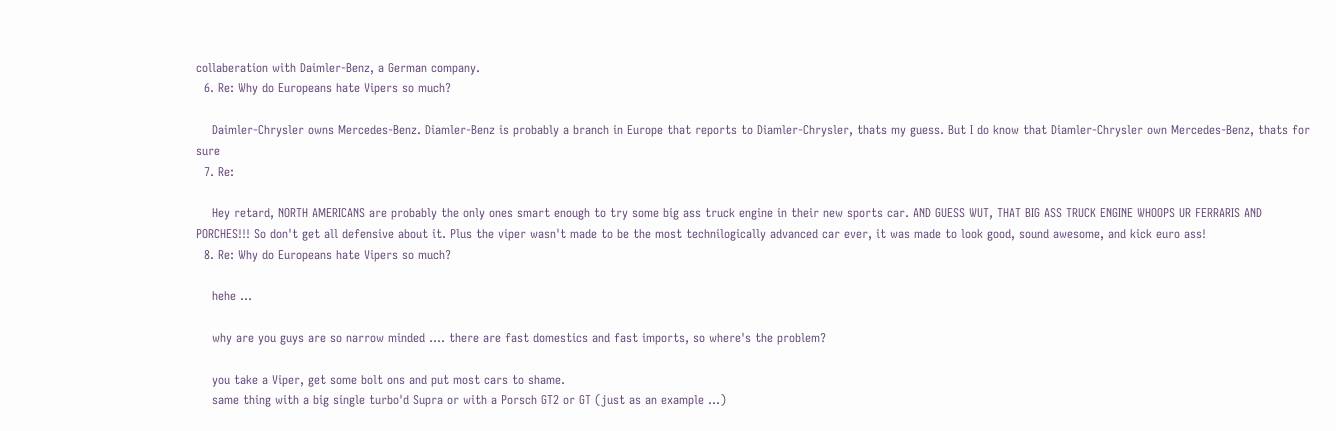collaberation with Daimler-Benz, a German company.
  6. Re: Why do Europeans hate Vipers so much?

    Daimler-Chrysler owns Mercedes-Benz. Diamler-Benz is probably a branch in Europe that reports to Diamler-Chrysler, thats my guess. But I do know that Diamler-Chrysler own Mercedes-Benz, thats for sure
  7. Re:

    Hey retard, NORTH AMERICANS are probably the only ones smart enough to try some big ass truck engine in their new sports car. AND GUESS WUT, THAT BIG ASS TRUCK ENGINE WHOOPS UR FERRARIS AND PORCHES!!! So don't get all defensive about it. Plus the viper wasn't made to be the most technilogically advanced car ever, it was made to look good, sound awesome, and kick euro ass!
  8. Re: Why do Europeans hate Vipers so much?

    hehe ...

    why are you guys are so narrow minded .... there are fast domestics and fast imports, so where's the problem?

    you take a Viper, get some bolt ons and put most cars to shame.
    same thing with a big single turbo'd Supra or with a Porsch GT2 or GT (just as an example …)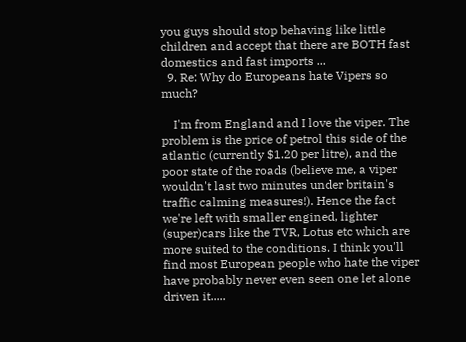you guys should stop behaving like little children and accept that there are BOTH fast domestics and fast imports ...
  9. Re: Why do Europeans hate Vipers so much?

    I'm from England and I love the viper. The problem is the price of petrol this side of the atlantic (currently $1.20 per litre), and the poor state of the roads (believe me, a viper wouldn't last two minutes under britain's traffic calming measures!). Hence the fact we're left with smaller engined, lighter (super)cars like the TVR, Lotus etc which are more suited to the conditions. I think you'll find most European people who hate the viper have probably never even seen one let alone driven it.....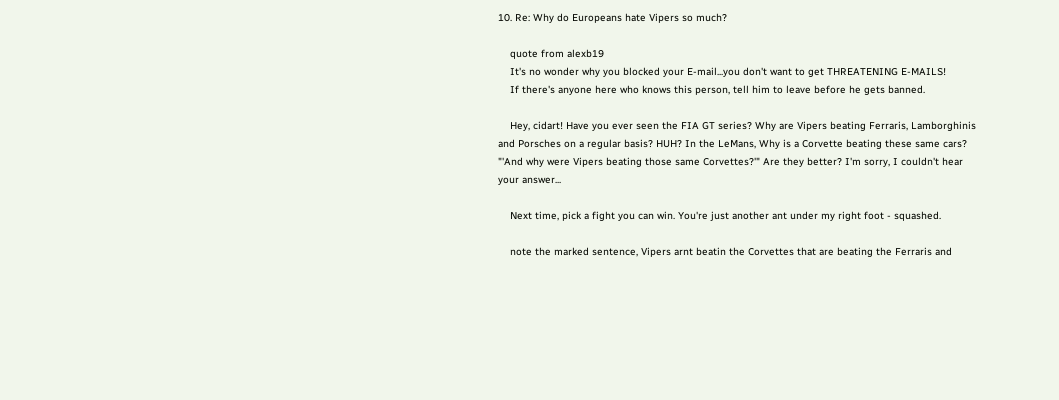10. Re: Why do Europeans hate Vipers so much?

    quote from alexb19
    It's no wonder why you blocked your E-mail...you don't want to get THREATENING E-MAILS!
    If there's anyone here who knows this person, tell him to leave before he gets banned.

    Hey, cidart! Have you ever seen the FIA GT series? Why are Vipers beating Ferraris, Lamborghinis and Porsches on a regular basis? HUH? In the LeMans, Why is a Corvette beating these same cars? "'And why were Vipers beating those same Corvettes?'" Are they better? I'm sorry, I couldn't hear your answer...

    Next time, pick a fight you can win. You're just another ant under my right foot - squashed.

    note the marked sentence, Vipers arnt beatin the Corvettes that are beating the Ferraris and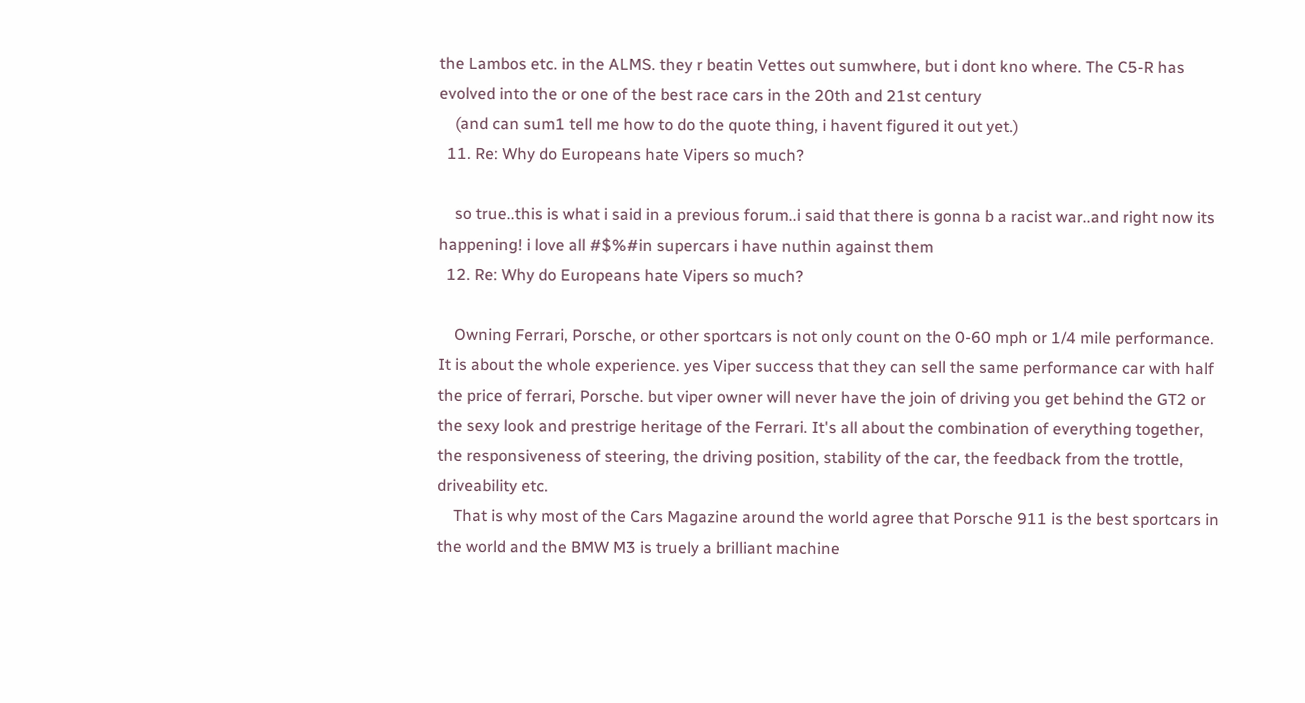the Lambos etc. in the ALMS. they r beatin Vettes out sumwhere, but i dont kno where. The C5-R has evolved into the or one of the best race cars in the 20th and 21st century
    (and can sum1 tell me how to do the quote thing, i havent figured it out yet.)
  11. Re: Why do Europeans hate Vipers so much?

    so true..this is what i said in a previous forum..i said that there is gonna b a racist war..and right now its happening! i love all #$%#in supercars i have nuthin against them
  12. Re: Why do Europeans hate Vipers so much?

    Owning Ferrari, Porsche, or other sportcars is not only count on the 0-60 mph or 1/4 mile performance. It is about the whole experience. yes Viper success that they can sell the same performance car with half the price of ferrari, Porsche. but viper owner will never have the join of driving you get behind the GT2 or the sexy look and prestrige heritage of the Ferrari. It's all about the combination of everything together, the responsiveness of steering, the driving position, stability of the car, the feedback from the trottle, driveability etc.
    That is why most of the Cars Magazine around the world agree that Porsche 911 is the best sportcars in the world and the BMW M3 is truely a brilliant machine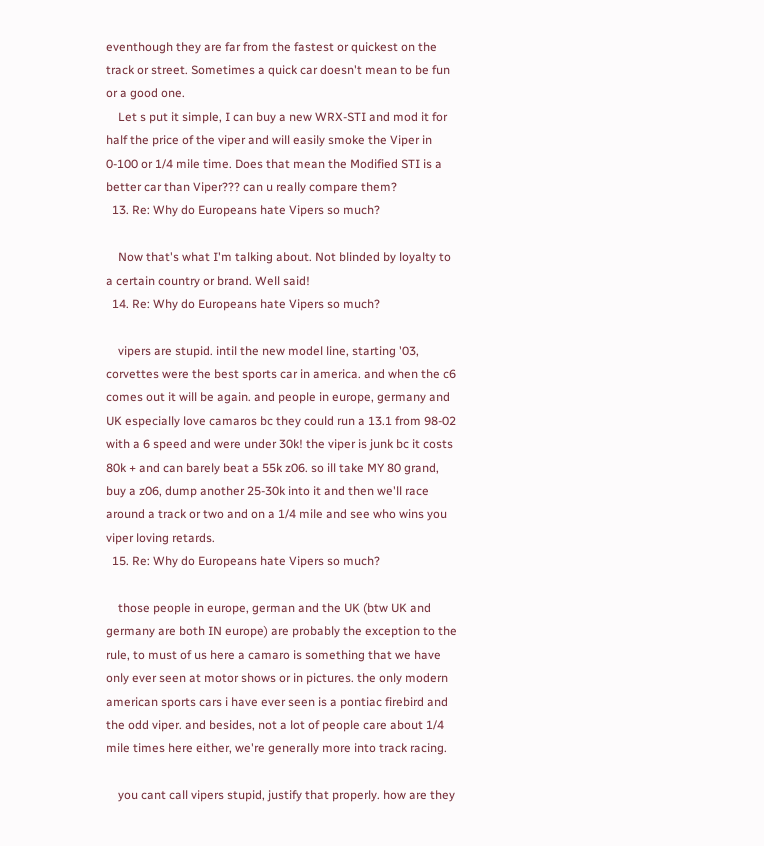eventhough they are far from the fastest or quickest on the track or street. Sometimes a quick car doesn't mean to be fun or a good one.
    Let s put it simple, I can buy a new WRX-STI and mod it for half the price of the viper and will easily smoke the Viper in 0-100 or 1/4 mile time. Does that mean the Modified STI is a better car than Viper??? can u really compare them?
  13. Re: Why do Europeans hate Vipers so much?

    Now that's what I'm talking about. Not blinded by loyalty to a certain country or brand. Well said!
  14. Re: Why do Europeans hate Vipers so much?

    vipers are stupid. intil the new model line, starting '03, corvettes were the best sports car in america. and when the c6 comes out it will be again. and people in europe, germany and UK especially love camaros bc they could run a 13.1 from 98-02 with a 6 speed and were under 30k! the viper is junk bc it costs 80k + and can barely beat a 55k z06. so ill take MY 80 grand, buy a z06, dump another 25-30k into it and then we'll race around a track or two and on a 1/4 mile and see who wins you viper loving retards.
  15. Re: Why do Europeans hate Vipers so much?

    those people in europe, german and the UK (btw UK and germany are both IN europe) are probably the exception to the rule, to must of us here a camaro is something that we have only ever seen at motor shows or in pictures. the only modern american sports cars i have ever seen is a pontiac firebird and the odd viper. and besides, not a lot of people care about 1/4 mile times here either, we're generally more into track racing.

    you cant call vipers stupid, justify that properly. how are they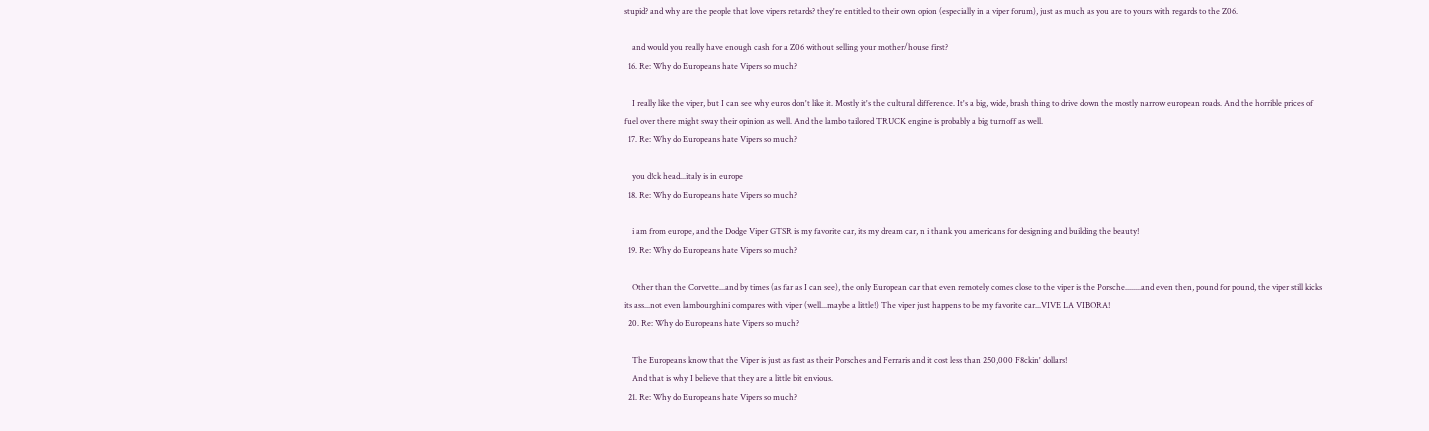stupid? and why are the people that love vipers retards? they're entitled to their own opion (especially in a viper forum), just as much as you are to yours with regards to the Z06.

    and would you really have enough cash for a Z06 without selling your mother/house first?
  16. Re: Why do Europeans hate Vipers so much?

    I really like the viper, but I can see why euros don't like it. Mostly it's the cultural difference. It's a big, wide, brash thing to drive down the mostly narrow european roads. And the horrible prices of fuel over there might sway their opinion as well. And the lambo tailored TRUCK engine is probably a big turnoff as well.
  17. Re: Why do Europeans hate Vipers so much?

    you d!ck head...italy is in europe
  18. Re: Why do Europeans hate Vipers so much?

    i am from europe, and the Dodge Viper GTSR is my favorite car, its my dream car, n i thank you americans for designing and building the beauty!
  19. Re: Why do Europeans hate Vipers so much?

    Other than the Corvette...and by times (as far as I can see), the only European car that even remotely comes close to the viper is the Porsche........and even then, pound for pound, the viper still kicks its ass...not even lambourghini compares with viper (well...maybe a little!) The viper just happens to be my favorite car...VIVE LA VIBORA!
  20. Re: Why do Europeans hate Vipers so much?

    The Europeans know that the Viper is just as fast as their Porsches and Ferraris and it cost less than 250,000 F8ckin' dollars!
    And that is why I believe that they are a little bit envious.
  21. Re: Why do Europeans hate Vipers so much?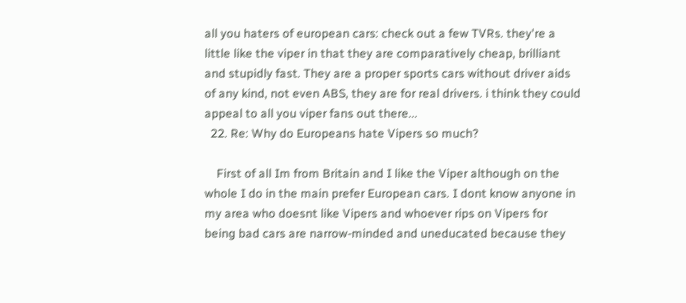all you haters of european cars: check out a few TVRs. they're a little like the viper in that they are comparatively cheap, brilliant and stupidly fast. They are a proper sports cars without driver aids of any kind, not even ABS, they are for real drivers. i think they could appeal to all you viper fans out there...
  22. Re: Why do Europeans hate Vipers so much?

    First of all Im from Britain and I like the Viper although on the whole I do in the main prefer European cars. I dont know anyone in my area who doesnt like Vipers and whoever rips on Vipers for being bad cars are narrow-minded and uneducated because they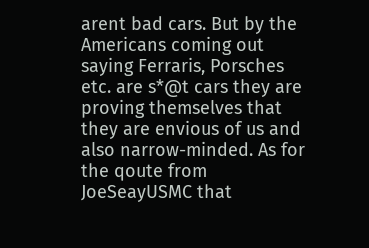arent bad cars. But by the Americans coming out saying Ferraris, Porsches etc. are s*@t cars they are proving themselves that they are envious of us and also narrow-minded. As for the qoute from JoeSeayUSMC that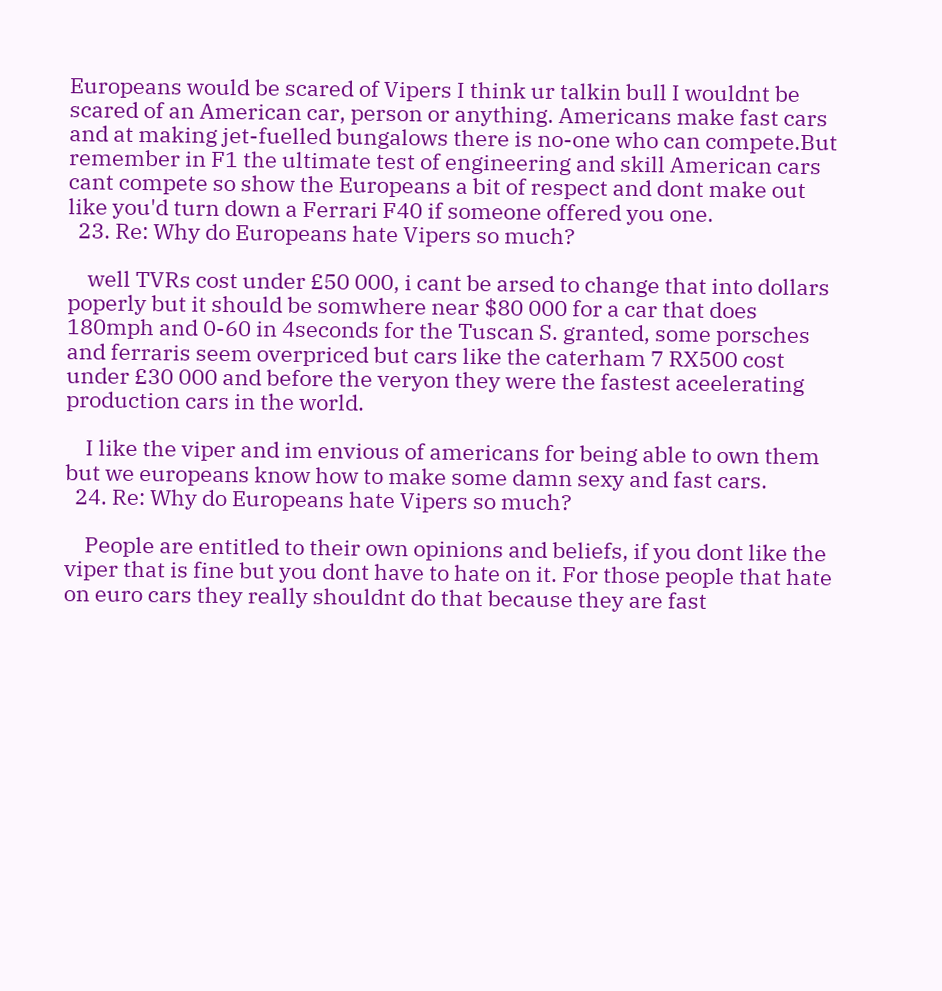Europeans would be scared of Vipers I think ur talkin bull I wouldnt be scared of an American car, person or anything. Americans make fast cars and at making jet-fuelled bungalows there is no-one who can compete.But remember in F1 the ultimate test of engineering and skill American cars cant compete so show the Europeans a bit of respect and dont make out like you'd turn down a Ferrari F40 if someone offered you one.
  23. Re: Why do Europeans hate Vipers so much?

    well TVRs cost under £50 000, i cant be arsed to change that into dollars poperly but it should be somwhere near $80 000 for a car that does 180mph and 0-60 in 4seconds for the Tuscan S. granted, some porsches and ferraris seem overpriced but cars like the caterham 7 RX500 cost under £30 000 and before the veryon they were the fastest aceelerating production cars in the world.

    I like the viper and im envious of americans for being able to own them but we europeans know how to make some damn sexy and fast cars.
  24. Re: Why do Europeans hate Vipers so much?

    People are entitled to their own opinions and beliefs, if you dont like the viper that is fine but you dont have to hate on it. For those people that hate on euro cars they really shouldnt do that because they are fast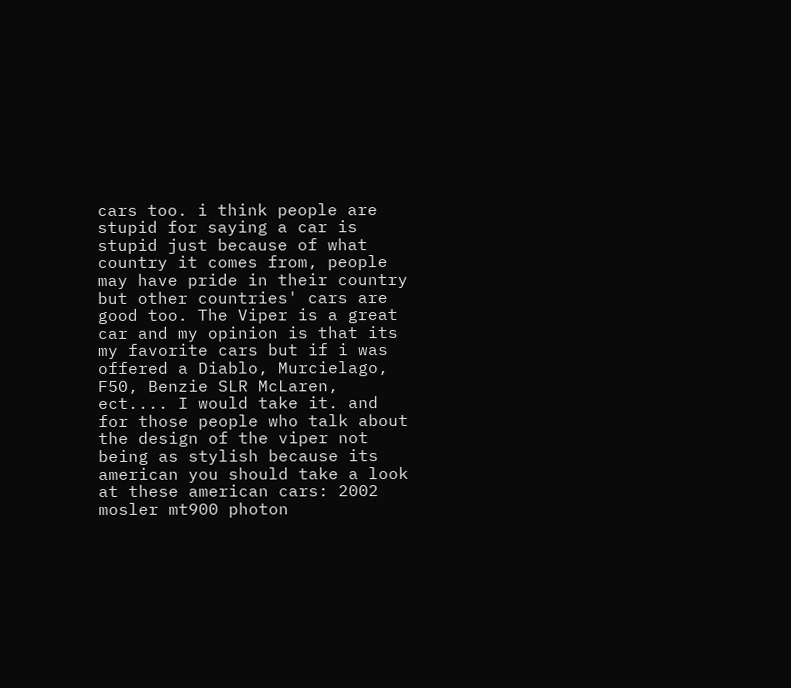cars too. i think people are stupid for saying a car is stupid just because of what country it comes from, people may have pride in their country but other countries' cars are good too. The Viper is a great car and my opinion is that its my favorite cars but if i was offered a Diablo, Murcielago, F50, Benzie SLR McLaren, ect.... I would take it. and for those people who talk about the design of the viper not being as stylish because its american you should take a look at these american cars: 2002 mosler mt900 photon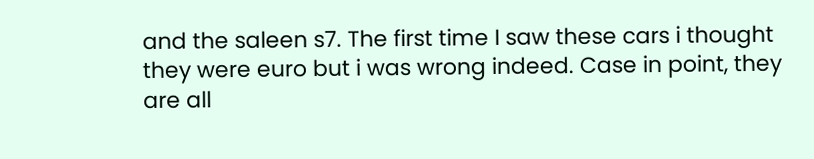and the saleen s7. The first time I saw these cars i thought they were euro but i was wrong indeed. Case in point, they are all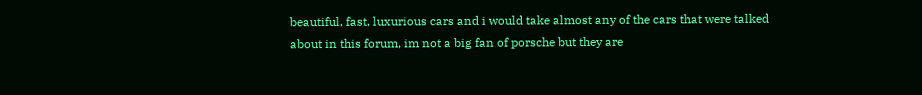beautiful, fast, luxurious cars and i would take almost any of the cars that were talked about in this forum, im not a big fan of porsche but they are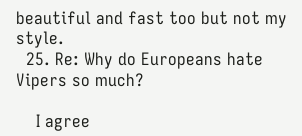beautiful and fast too but not my style.
  25. Re: Why do Europeans hate Vipers so much?

    I agree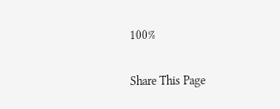100%

Share This Page